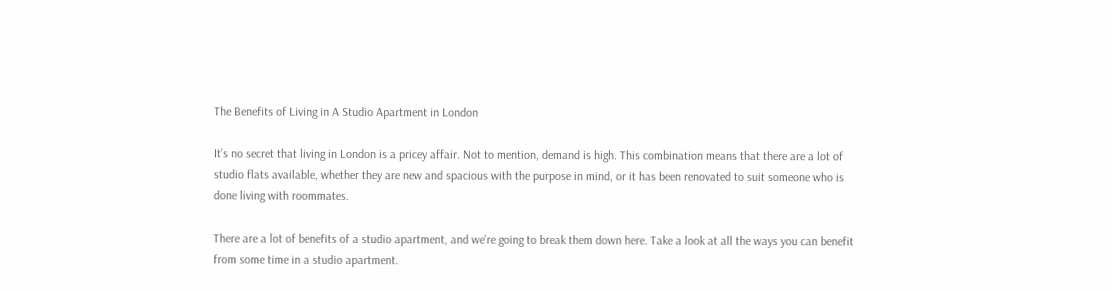The Benefits of Living in A Studio Apartment in London

It’s no secret that living in London is a pricey affair. Not to mention, demand is high. This combination means that there are a lot of studio flats available, whether they are new and spacious with the purpose in mind, or it has been renovated to suit someone who is done living with roommates.

There are a lot of benefits of a studio apartment, and we’re going to break them down here. Take a look at all the ways you can benefit from some time in a studio apartment.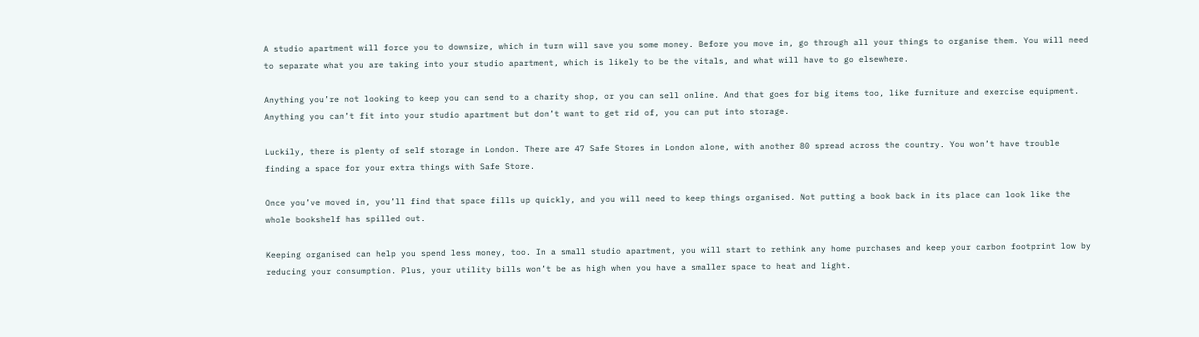A studio apartment will force you to downsize, which in turn will save you some money. Before you move in, go through all your things to organise them. You will need to separate what you are taking into your studio apartment, which is likely to be the vitals, and what will have to go elsewhere.

Anything you’re not looking to keep you can send to a charity shop, or you can sell online. And that goes for big items too, like furniture and exercise equipment. Anything you can’t fit into your studio apartment but don’t want to get rid of, you can put into storage.

Luckily, there is plenty of self storage in London. There are 47 Safe Stores in London alone, with another 80 spread across the country. You won’t have trouble finding a space for your extra things with Safe Store.

Once you’ve moved in, you’ll find that space fills up quickly, and you will need to keep things organised. Not putting a book back in its place can look like the whole bookshelf has spilled out.

Keeping organised can help you spend less money, too. In a small studio apartment, you will start to rethink any home purchases and keep your carbon footprint low by reducing your consumption. Plus, your utility bills won’t be as high when you have a smaller space to heat and light.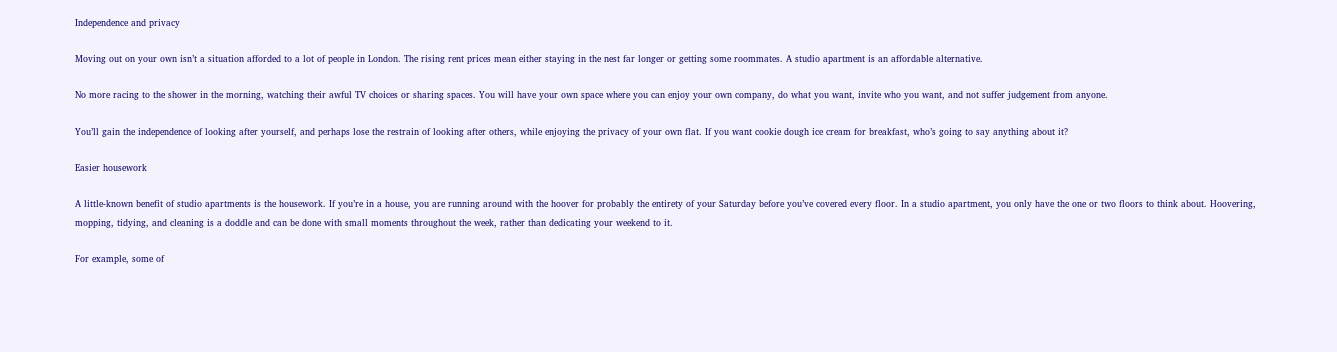Independence and privacy

Moving out on your own isn’t a situation afforded to a lot of people in London. The rising rent prices mean either staying in the nest far longer or getting some roommates. A studio apartment is an affordable alternative.

No more racing to the shower in the morning, watching their awful TV choices or sharing spaces. You will have your own space where you can enjoy your own company, do what you want, invite who you want, and not suffer judgement from anyone.

You’ll gain the independence of looking after yourself, and perhaps lose the restrain of looking after others, while enjoying the privacy of your own flat. If you want cookie dough ice cream for breakfast, who’s going to say anything about it?

Easier housework

A little-known benefit of studio apartments is the housework. If you’re in a house, you are running around with the hoover for probably the entirety of your Saturday before you’ve covered every floor. In a studio apartment, you only have the one or two floors to think about. Hoovering, mopping, tidying, and cleaning is a doddle and can be done with small moments throughout the week, rather than dedicating your weekend to it.

For example, some of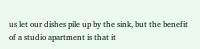us let our dishes pile up by the sink, but the benefit of a studio apartment is that it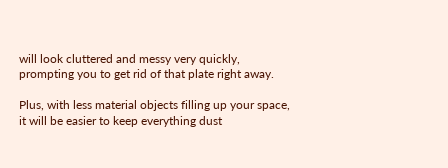will look cluttered and messy very quickly, prompting you to get rid of that plate right away.

Plus, with less material objects filling up your space, it will be easier to keep everything dust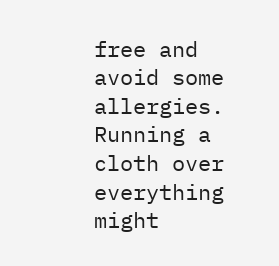free and avoid some allergies. Running a cloth over everything might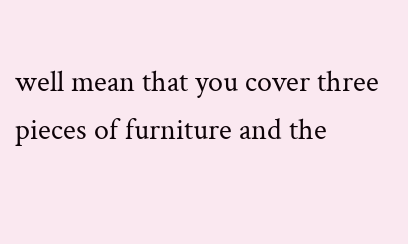well mean that you cover three pieces of furniture and the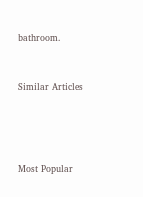bathroom.


Similar Articles




Most Popular